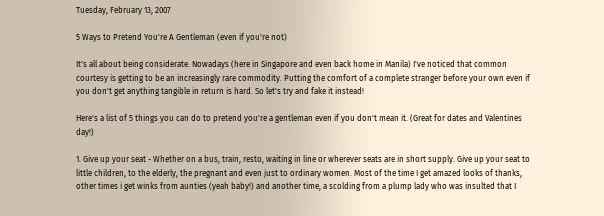Tuesday, February 13, 2007

5 Ways to Pretend You're A Gentleman (even if you're not)

It's all about being considerate. Nowadays (here in Singapore and even back home in Manila) I've noticed that common courtesy is getting to be an increasingly rare commodity. Putting the comfort of a complete stranger before your own even if you don't get anything tangible in return is hard. So let's try and fake it instead!

Here's a list of 5 things you can do to pretend you're a gentleman even if you don't mean it. (Great for dates and Valentines day!)

1. Give up your seat - Whether on a bus, train, resto, waiting in line or wherever seats are in short supply. Give up your seat to little children, to the elderly, the pregnant and even just to ordinary women. Most of the time I get amazed looks of thanks, other times i get winks from aunties (yeah baby!) and another time, a scolding from a plump lady who was insulted that I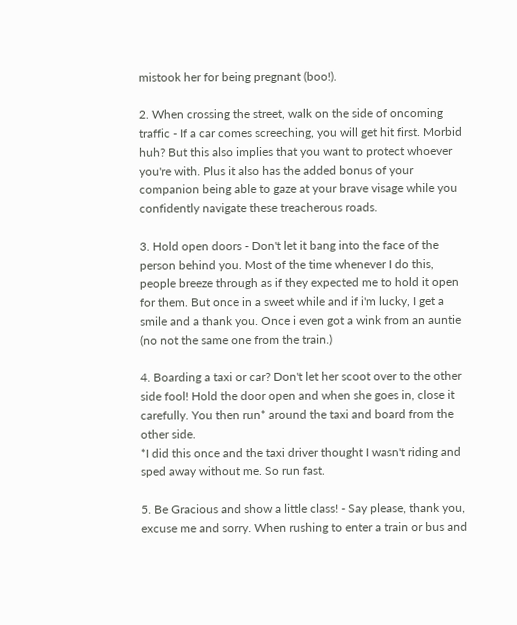mistook her for being pregnant (boo!).

2. When crossing the street, walk on the side of oncoming traffic - If a car comes screeching, you will get hit first. Morbid huh? But this also implies that you want to protect whoever you're with. Plus it also has the added bonus of your companion being able to gaze at your brave visage while you confidently navigate these treacherous roads.

3. Hold open doors - Don't let it bang into the face of the person behind you. Most of the time whenever I do this, people breeze through as if they expected me to hold it open for them. But once in a sweet while and if i'm lucky, I get a smile and a thank you. Once i even got a wink from an auntie (no not the same one from the train.)

4. Boarding a taxi or car? Don't let her scoot over to the other side fool! Hold the door open and when she goes in, close it carefully. You then run* around the taxi and board from the other side.
*I did this once and the taxi driver thought I wasn't riding and sped away without me. So run fast.

5. Be Gracious and show a little class! - Say please, thank you, excuse me and sorry. When rushing to enter a train or bus and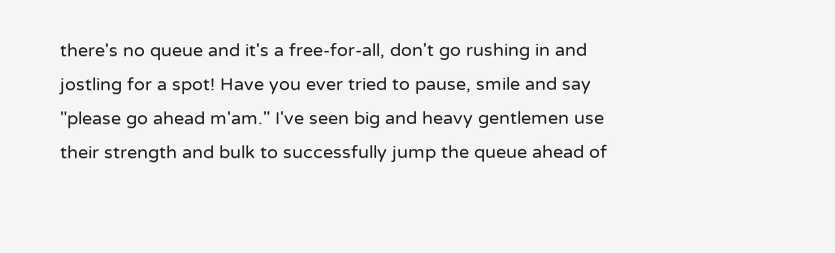there's no queue and it's a free-for-all, don't go rushing in and jostling for a spot! Have you ever tried to pause, smile and say "please go ahead m'am." I've seen big and heavy gentlemen use their strength and bulk to successfully jump the queue ahead of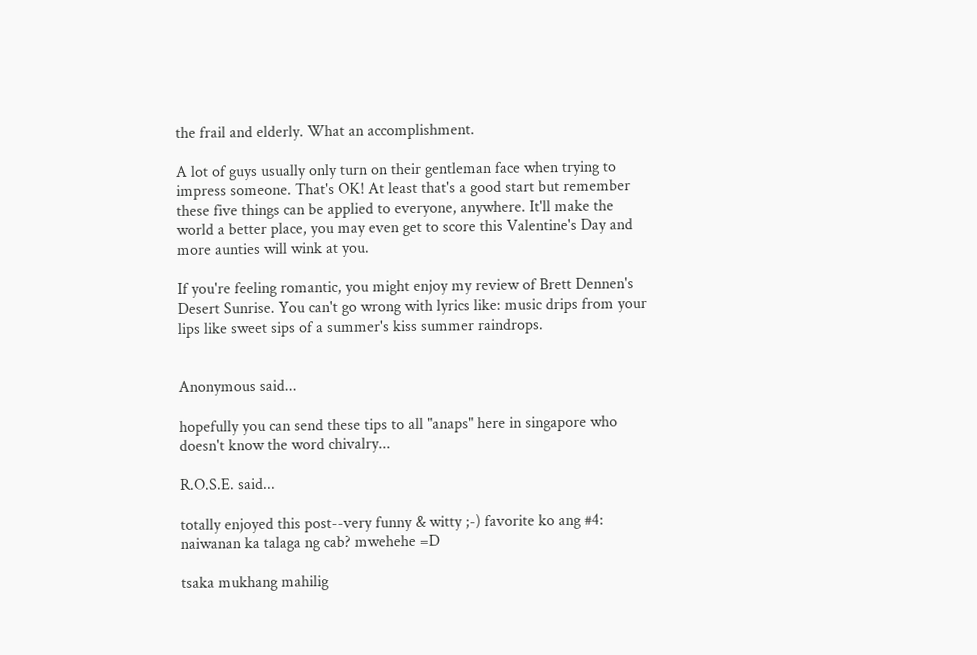the frail and elderly. What an accomplishment.

A lot of guys usually only turn on their gentleman face when trying to impress someone. That's OK! At least that's a good start but remember these five things can be applied to everyone, anywhere. It'll make the world a better place, you may even get to score this Valentine's Day and more aunties will wink at you.

If you're feeling romantic, you might enjoy my review of Brett Dennen's Desert Sunrise. You can't go wrong with lyrics like: music drips from your lips like sweet sips of a summer's kiss summer raindrops.


Anonymous said...

hopefully you can send these tips to all "anaps" here in singapore who doesn't know the word chivalry...

R.O.S.E. said...

totally enjoyed this post--very funny & witty ;-) favorite ko ang #4: naiwanan ka talaga ng cab? mwehehe =D

tsaka mukhang mahilig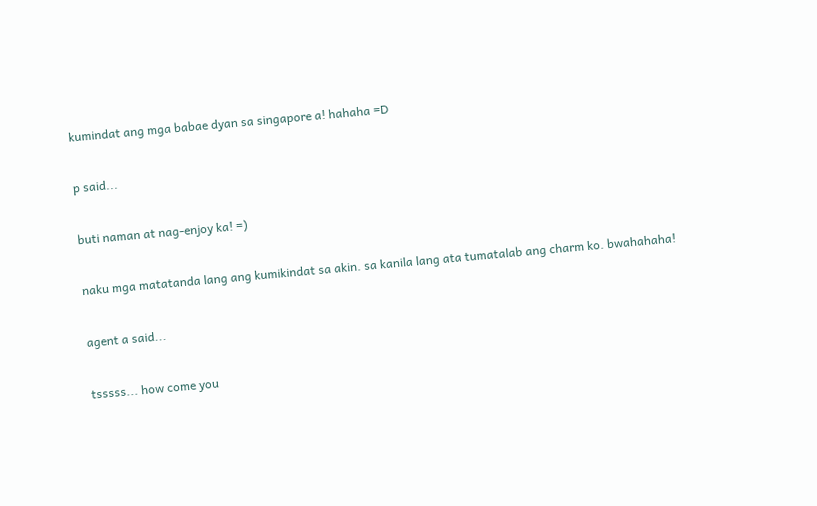kumindat ang mga babae dyan sa singapore a! hahaha =D

p said...

buti naman at nag-enjoy ka! =)

naku mga matatanda lang ang kumikindat sa akin. sa kanila lang ata tumatalab ang charm ko. bwahahaha!

agent a said...

tsssss... how come you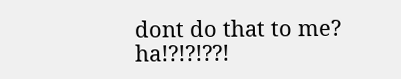dont do that to me? ha!?!?!??!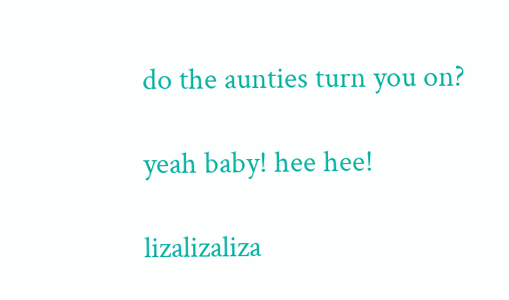do the aunties turn you on?

yeah baby! hee hee!

lizalizaliza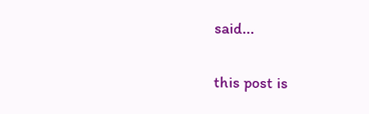said...

this post is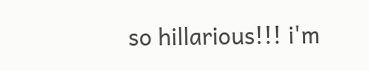so hillarious!!! i'm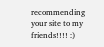recommending your site to my friends!!!! :)